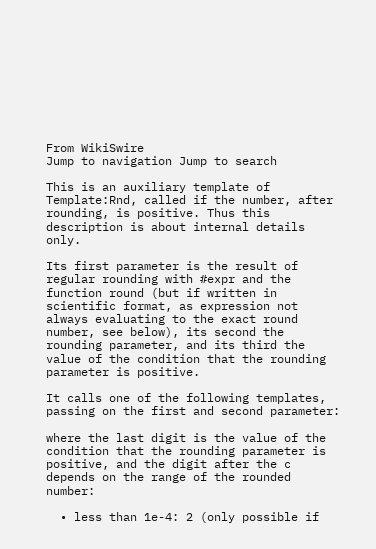From WikiSwire
Jump to navigation Jump to search

This is an auxiliary template of Template:Rnd, called if the number, after rounding, is positive. Thus this description is about internal details only.

Its first parameter is the result of regular rounding with #expr and the function round (but if written in scientific format, as expression not always evaluating to the exact round number, see below), its second the rounding parameter, and its third the value of the condition that the rounding parameter is positive.

It calls one of the following templates, passing on the first and second parameter:

where the last digit is the value of the condition that the rounding parameter is positive, and the digit after the c depends on the range of the rounded number:

  • less than 1e-4: 2 (only possible if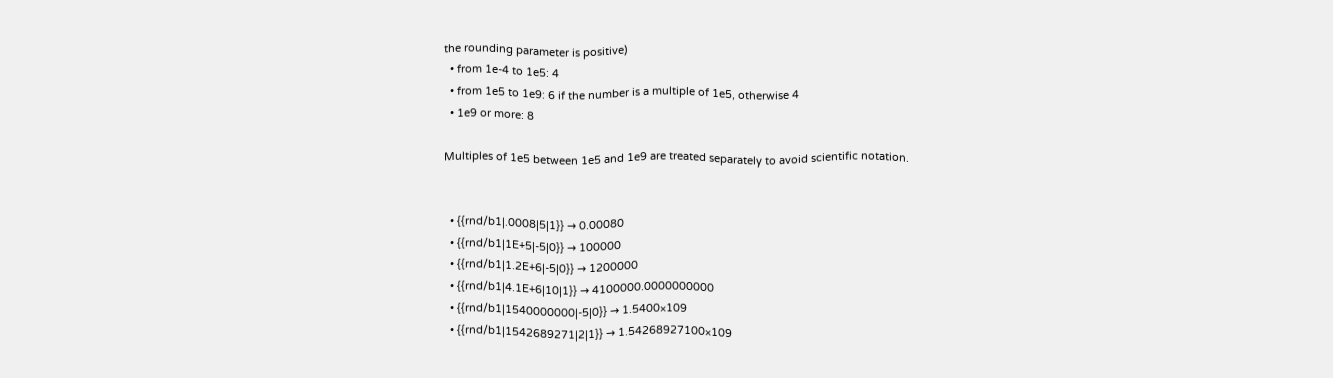the rounding parameter is positive)
  • from 1e-4 to 1e5: 4
  • from 1e5 to 1e9: 6 if the number is a multiple of 1e5, otherwise 4
  • 1e9 or more: 8

Multiples of 1e5 between 1e5 and 1e9 are treated separately to avoid scientific notation.


  • {{rnd/b1|.0008|5|1}} → 0.00080
  • {{rnd/b1|1E+5|-5|0}} → 100000
  • {{rnd/b1|1.2E+6|-5|0}} → 1200000
  • {{rnd/b1|4.1E+6|10|1}} → 4100000.0000000000
  • {{rnd/b1|1540000000|-5|0}} → 1.5400×109
  • {{rnd/b1|1542689271|2|1}} → 1.54268927100×109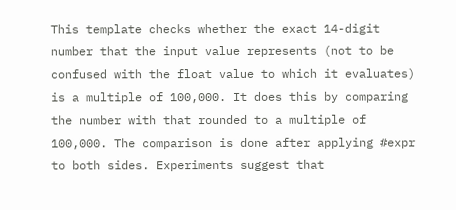This template checks whether the exact 14-digit number that the input value represents (not to be confused with the float value to which it evaluates) is a multiple of 100,000. It does this by comparing the number with that rounded to a multiple of 100,000. The comparison is done after applying #expr to both sides. Experiments suggest that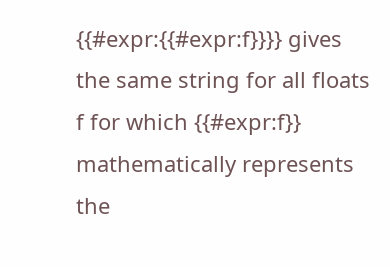{{#expr:{{#expr:f}}}} gives the same string for all floats f for which {{#expr:f}} mathematically represents the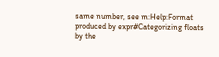same number, see m:Help:Format produced by expr#Categorizing floats by the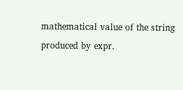mathematical value of the string produced by expr.